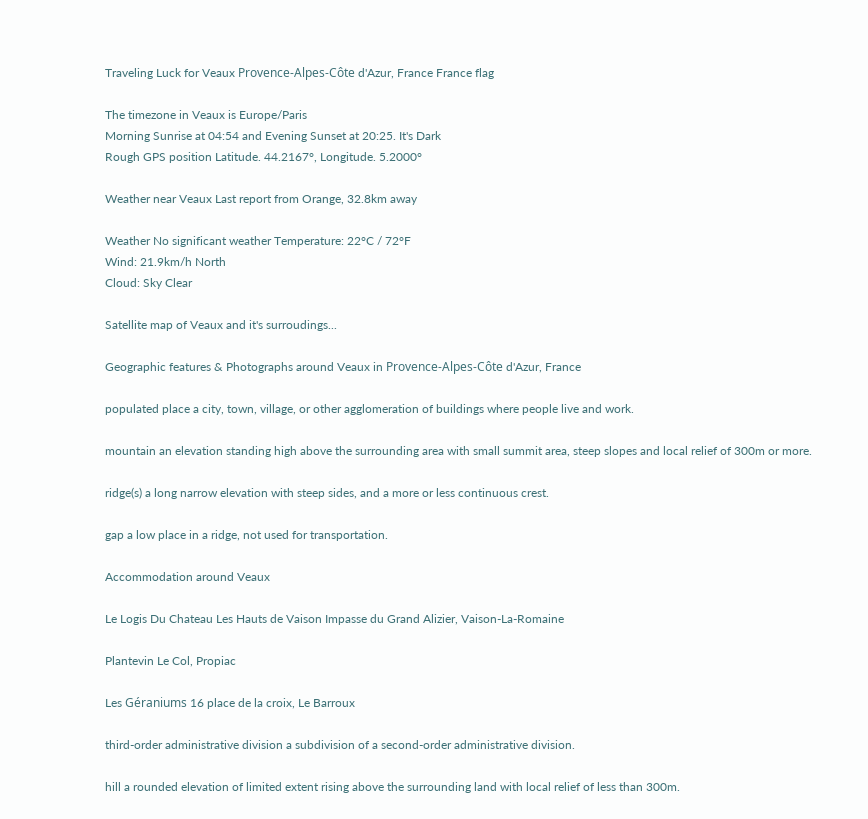Traveling Luck for Veaux Provence-Alpes-Côte d'Azur, France France flag

The timezone in Veaux is Europe/Paris
Morning Sunrise at 04:54 and Evening Sunset at 20:25. It's Dark
Rough GPS position Latitude. 44.2167°, Longitude. 5.2000°

Weather near Veaux Last report from Orange, 32.8km away

Weather No significant weather Temperature: 22°C / 72°F
Wind: 21.9km/h North
Cloud: Sky Clear

Satellite map of Veaux and it's surroudings...

Geographic features & Photographs around Veaux in Provence-Alpes-Côte d'Azur, France

populated place a city, town, village, or other agglomeration of buildings where people live and work.

mountain an elevation standing high above the surrounding area with small summit area, steep slopes and local relief of 300m or more.

ridge(s) a long narrow elevation with steep sides, and a more or less continuous crest.

gap a low place in a ridge, not used for transportation.

Accommodation around Veaux

Le Logis Du Chateau Les Hauts de Vaison Impasse du Grand Alizier, Vaison-La-Romaine

Plantevin Le Col, Propiac

Les Géraniums 16 place de la croix, Le Barroux

third-order administrative division a subdivision of a second-order administrative division.

hill a rounded elevation of limited extent rising above the surrounding land with local relief of less than 300m.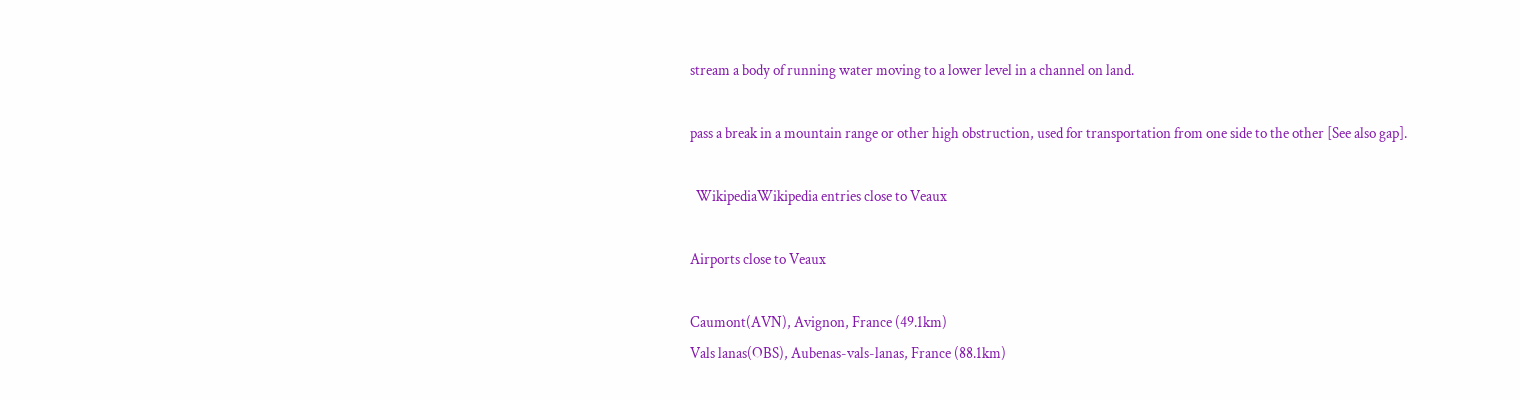stream a body of running water moving to a lower level in a channel on land.

pass a break in a mountain range or other high obstruction, used for transportation from one side to the other [See also gap].

  WikipediaWikipedia entries close to Veaux

Airports close to Veaux

Caumont(AVN), Avignon, France (49.1km)
Vals lanas(OBS), Aubenas-vals-lanas, France (88.1km)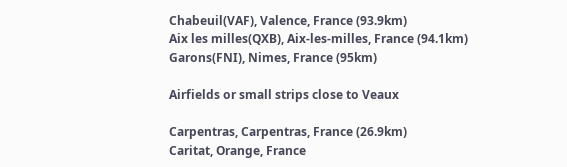Chabeuil(VAF), Valence, France (93.9km)
Aix les milles(QXB), Aix-les-milles, France (94.1km)
Garons(FNI), Nimes, France (95km)

Airfields or small strips close to Veaux

Carpentras, Carpentras, France (26.9km)
Caritat, Orange, France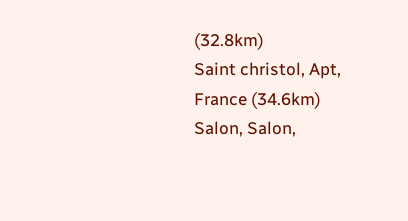(32.8km)
Saint christol, Apt, France (34.6km)
Salon, Salon,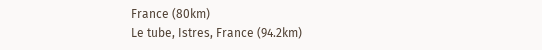France (80km)
Le tube, Istres, France (94.2km)